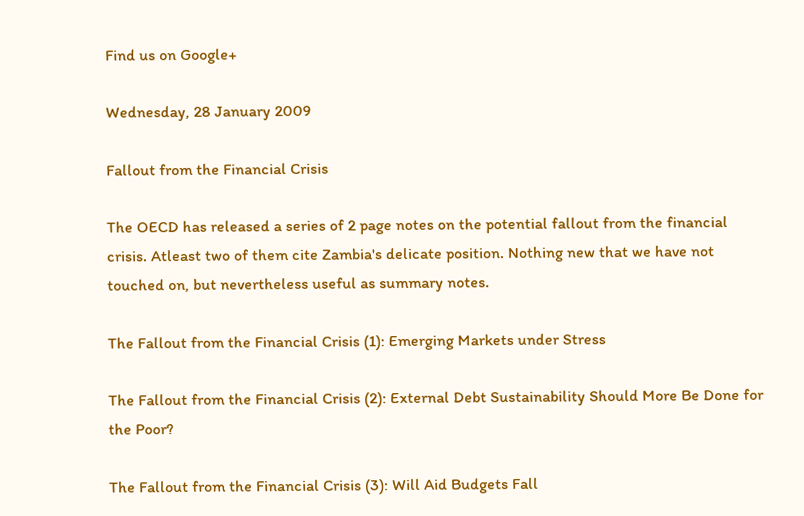Find us on Google+

Wednesday, 28 January 2009

Fallout from the Financial Crisis

The OECD has released a series of 2 page notes on the potential fallout from the financial crisis. Atleast two of them cite Zambia's delicate position. Nothing new that we have not touched on, but nevertheless useful as summary notes.

The Fallout from the Financial Crisis (1): Emerging Markets under Stress

The Fallout from the Financial Crisis (2): External Debt Sustainability Should More Be Done for the Poor?

The Fallout from the Financial Crisis (3): Will Aid Budgets Fall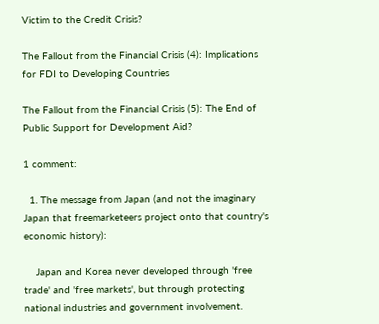Victim to the Credit Crisis?

The Fallout from the Financial Crisis (4): Implications for FDI to Developing Countries

The Fallout from the Financial Crisis (5): The End of Public Support for Development Aid?

1 comment:

  1. The message from Japan (and not the imaginary Japan that freemarketeers project onto that country's economic history):

    Japan and Korea never developed through 'free trade' and 'free markets', but through protecting national industries and government involvement.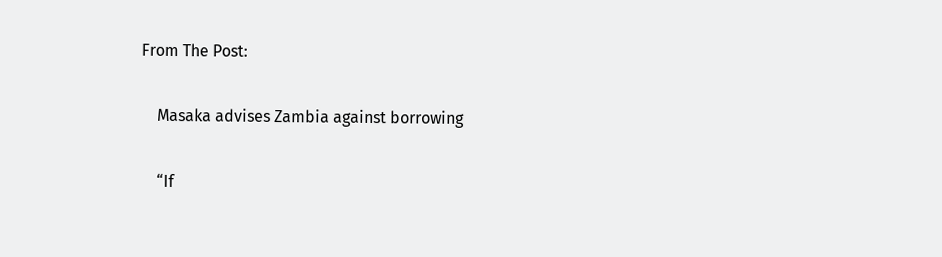From The Post:

    Masaka advises Zambia against borrowing

    “If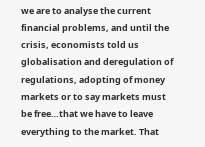we are to analyse the current financial problems, and until the crisis, economists told us globalisation and deregulation of regulations, adopting of money markets or to say markets must be free…that we have to leave everything to the market. That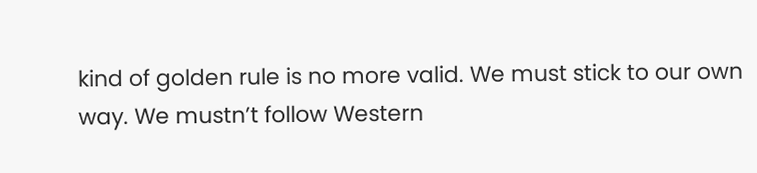kind of golden rule is no more valid. We must stick to our own way. We mustn’t follow Western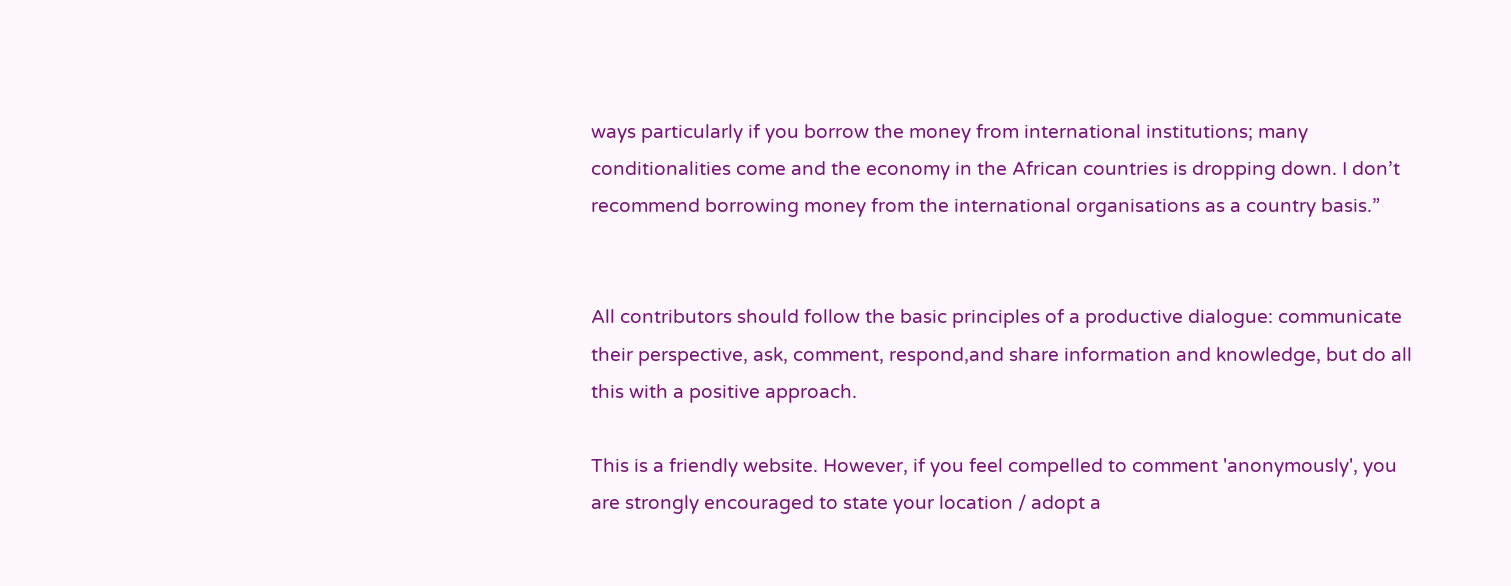ways particularly if you borrow the money from international institutions; many conditionalities come and the economy in the African countries is dropping down. I don’t recommend borrowing money from the international organisations as a country basis.”


All contributors should follow the basic principles of a productive dialogue: communicate their perspective, ask, comment, respond,and share information and knowledge, but do all this with a positive approach.

This is a friendly website. However, if you feel compelled to comment 'anonymously', you are strongly encouraged to state your location / adopt a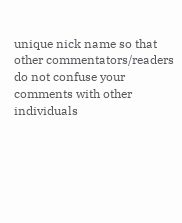unique nick name so that other commentators/readers do not confuse your comments with other individuals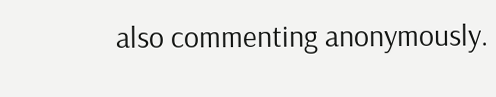also commenting anonymously.